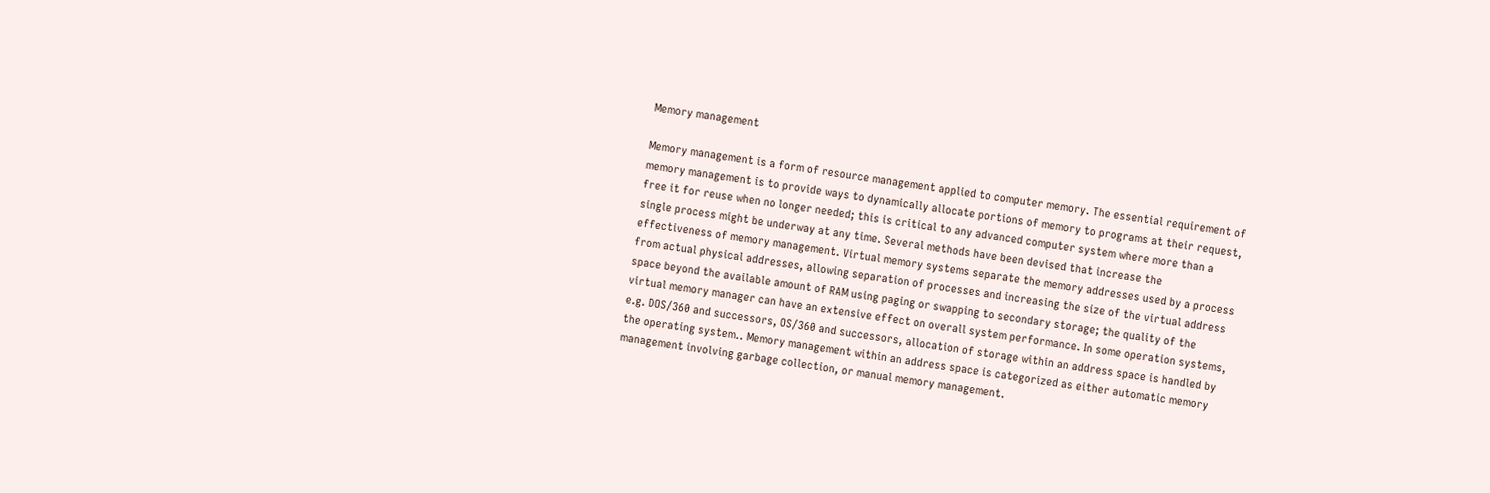Memory management

Memory management is a form of resource management applied to computer memory. The essential requirement of memory management is to provide ways to dynamically allocate portions of memory to programs at their request, free it for reuse when no longer needed; this is critical to any advanced computer system where more than a single process might be underway at any time. Several methods have been devised that increase the effectiveness of memory management. Virtual memory systems separate the memory addresses used by a process from actual physical addresses, allowing separation of processes and increasing the size of the virtual address space beyond the available amount of RAM using paging or swapping to secondary storage; the quality of the virtual memory manager can have an extensive effect on overall system performance. In some operation systems, e.g. DOS/360 and successors, OS/360 and successors, allocation of storage within an address space is handled by the operating system.. Memory management within an address space is categorized as either automatic memory management involving garbage collection, or manual memory management.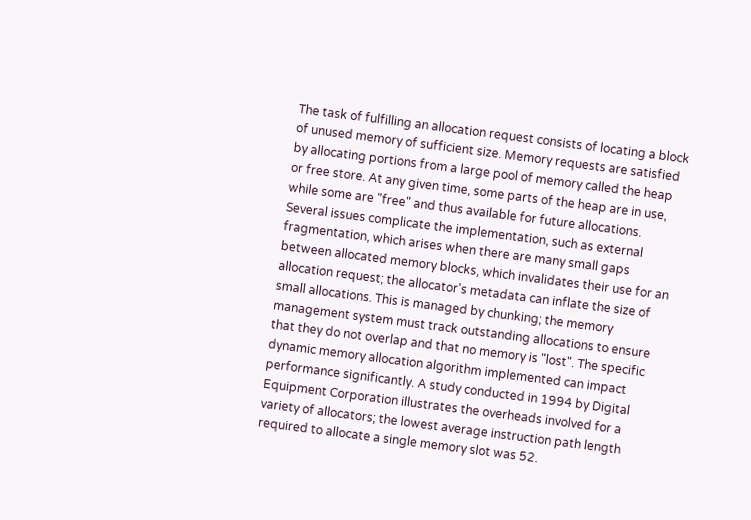The task of fulfilling an allocation request consists of locating a block of unused memory of sufficient size. Memory requests are satisfied by allocating portions from a large pool of memory called the heap or free store. At any given time, some parts of the heap are in use, while some are "free" and thus available for future allocations. Several issues complicate the implementation, such as external fragmentation, which arises when there are many small gaps between allocated memory blocks, which invalidates their use for an allocation request; the allocator's metadata can inflate the size of small allocations. This is managed by chunking; the memory management system must track outstanding allocations to ensure that they do not overlap and that no memory is "lost". The specific dynamic memory allocation algorithm implemented can impact performance significantly. A study conducted in 1994 by Digital Equipment Corporation illustrates the overheads involved for a variety of allocators; the lowest average instruction path length required to allocate a single memory slot was 52.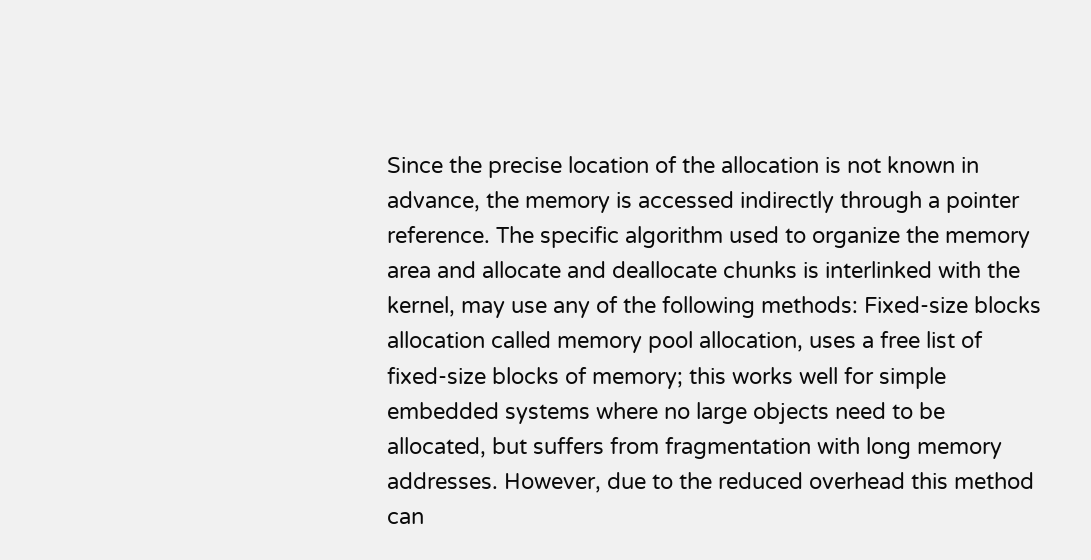Since the precise location of the allocation is not known in advance, the memory is accessed indirectly through a pointer reference. The specific algorithm used to organize the memory area and allocate and deallocate chunks is interlinked with the kernel, may use any of the following methods: Fixed-size blocks allocation called memory pool allocation, uses a free list of fixed-size blocks of memory; this works well for simple embedded systems where no large objects need to be allocated, but suffers from fragmentation with long memory addresses. However, due to the reduced overhead this method can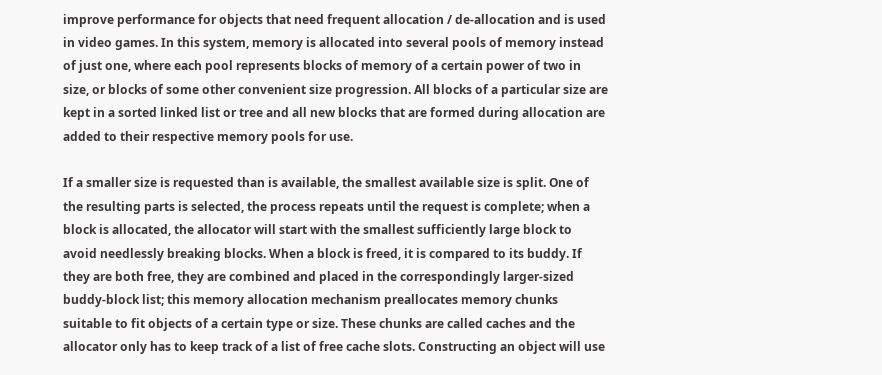improve performance for objects that need frequent allocation / de-allocation and is used in video games. In this system, memory is allocated into several pools of memory instead of just one, where each pool represents blocks of memory of a certain power of two in size, or blocks of some other convenient size progression. All blocks of a particular size are kept in a sorted linked list or tree and all new blocks that are formed during allocation are added to their respective memory pools for use.

If a smaller size is requested than is available, the smallest available size is split. One of the resulting parts is selected, the process repeats until the request is complete; when a block is allocated, the allocator will start with the smallest sufficiently large block to avoid needlessly breaking blocks. When a block is freed, it is compared to its buddy. If they are both free, they are combined and placed in the correspondingly larger-sized buddy-block list; this memory allocation mechanism preallocates memory chunks suitable to fit objects of a certain type or size. These chunks are called caches and the allocator only has to keep track of a list of free cache slots. Constructing an object will use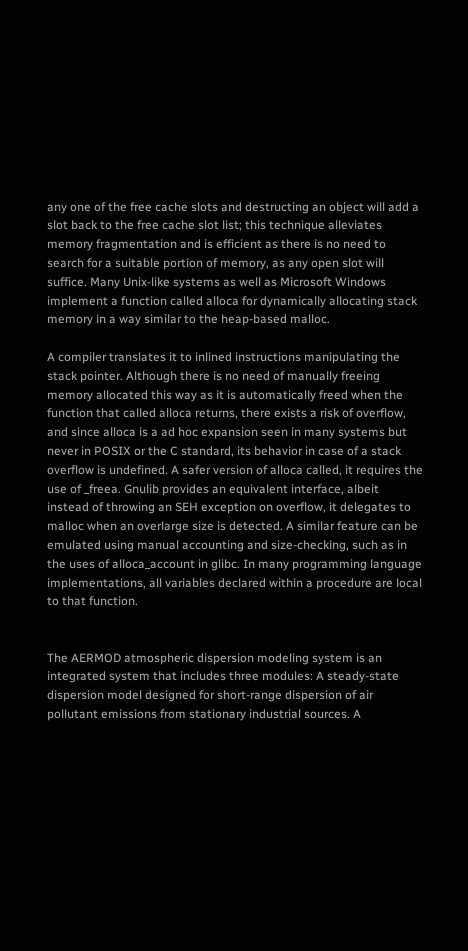any one of the free cache slots and destructing an object will add a slot back to the free cache slot list; this technique alleviates memory fragmentation and is efficient as there is no need to search for a suitable portion of memory, as any open slot will suffice. Many Unix-like systems as well as Microsoft Windows implement a function called alloca for dynamically allocating stack memory in a way similar to the heap-based malloc.

A compiler translates it to inlined instructions manipulating the stack pointer. Although there is no need of manually freeing memory allocated this way as it is automatically freed when the function that called alloca returns, there exists a risk of overflow, and since alloca is a ad hoc expansion seen in many systems but never in POSIX or the C standard, its behavior in case of a stack overflow is undefined. A safer version of alloca called, it requires the use of _freea. Gnulib provides an equivalent interface, albeit instead of throwing an SEH exception on overflow, it delegates to malloc when an overlarge size is detected. A similar feature can be emulated using manual accounting and size-checking, such as in the uses of alloca_account in glibc. In many programming language implementations, all variables declared within a procedure are local to that function.


The AERMOD atmospheric dispersion modeling system is an integrated system that includes three modules: A steady-state dispersion model designed for short-range dispersion of air pollutant emissions from stationary industrial sources. A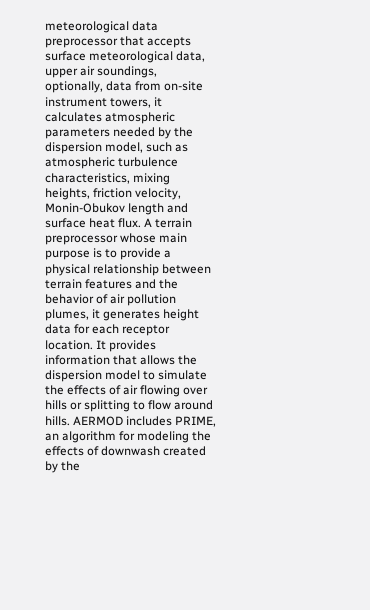meteorological data preprocessor that accepts surface meteorological data, upper air soundings, optionally, data from on-site instrument towers, it calculates atmospheric parameters needed by the dispersion model, such as atmospheric turbulence characteristics, mixing heights, friction velocity, Monin-Obukov length and surface heat flux. A terrain preprocessor whose main purpose is to provide a physical relationship between terrain features and the behavior of air pollution plumes, it generates height data for each receptor location. It provides information that allows the dispersion model to simulate the effects of air flowing over hills or splitting to flow around hills. AERMOD includes PRIME, an algorithm for modeling the effects of downwash created by the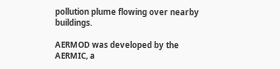pollution plume flowing over nearby buildings.

AERMOD was developed by the AERMIC, a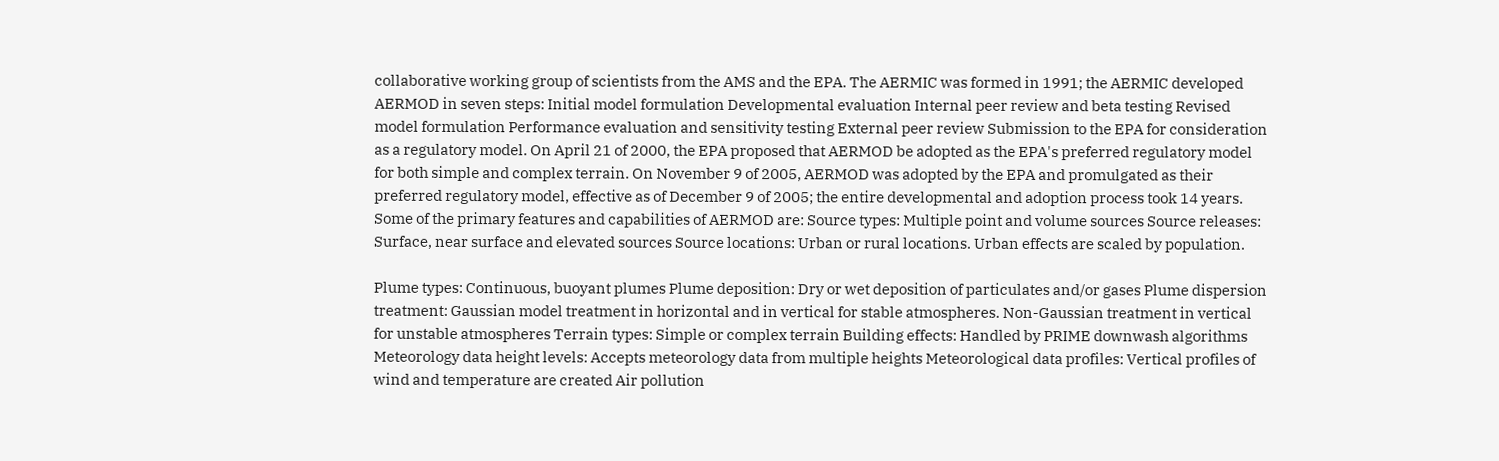collaborative working group of scientists from the AMS and the EPA. The AERMIC was formed in 1991; the AERMIC developed AERMOD in seven steps: Initial model formulation Developmental evaluation Internal peer review and beta testing Revised model formulation Performance evaluation and sensitivity testing External peer review Submission to the EPA for consideration as a regulatory model. On April 21 of 2000, the EPA proposed that AERMOD be adopted as the EPA's preferred regulatory model for both simple and complex terrain. On November 9 of 2005, AERMOD was adopted by the EPA and promulgated as their preferred regulatory model, effective as of December 9 of 2005; the entire developmental and adoption process took 14 years. Some of the primary features and capabilities of AERMOD are: Source types: Multiple point and volume sources Source releases: Surface, near surface and elevated sources Source locations: Urban or rural locations. Urban effects are scaled by population.

Plume types: Continuous, buoyant plumes Plume deposition: Dry or wet deposition of particulates and/or gases Plume dispersion treatment: Gaussian model treatment in horizontal and in vertical for stable atmospheres. Non-Gaussian treatment in vertical for unstable atmospheres Terrain types: Simple or complex terrain Building effects: Handled by PRIME downwash algorithms Meteorology data height levels: Accepts meteorology data from multiple heights Meteorological data profiles: Vertical profiles of wind and temperature are created Air pollution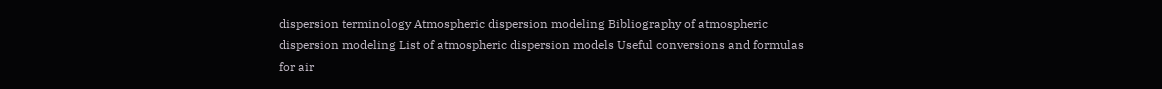dispersion terminology Atmospheric dispersion modeling Bibliography of atmospheric dispersion modeling List of atmospheric dispersion models Useful conversions and formulas for air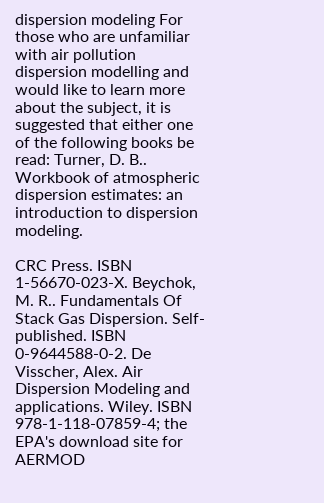dispersion modeling For those who are unfamiliar with air pollution dispersion modelling and would like to learn more about the subject, it is suggested that either one of the following books be read: Turner, D. B.. Workbook of atmospheric dispersion estimates: an introduction to dispersion modeling.

CRC Press. ISBN 1-56670-023-X. Beychok, M. R.. Fundamentals Of Stack Gas Dispersion. Self-published. ISBN 0-9644588-0-2. De Visscher, Alex. Air Dispersion Modeling and applications. Wiley. ISBN 978-1-118-07859-4; the EPA's download site for AERMOD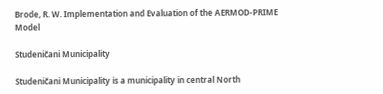Brode, R. W. Implementation and Evaluation of the AERMOD-PRIME Model

Studeničani Municipality

Studeničani Municipality is a municipality in central North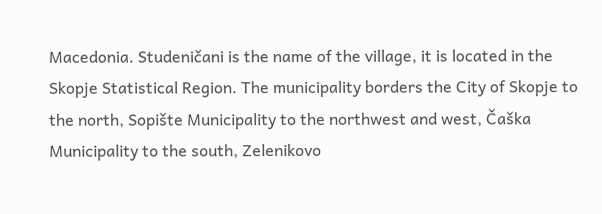Macedonia. Studeničani is the name of the village, it is located in the Skopje Statistical Region. The municipality borders the City of Skopje to the north, Sopište Municipality to the northwest and west, Čaška Municipality to the south, Zelenikovo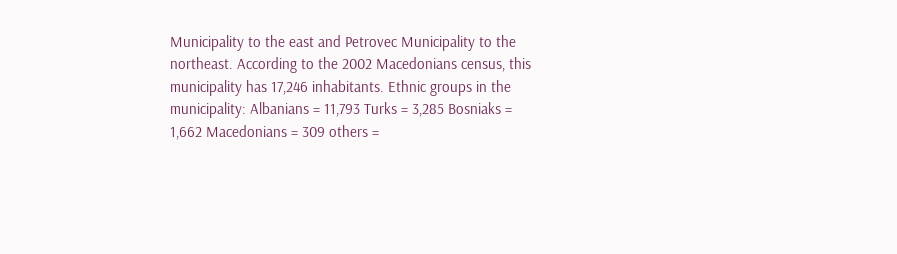Municipality to the east and Petrovec Municipality to the northeast. According to the 2002 Macedonians census, this municipality has 17,246 inhabitants. Ethnic groups in the municipality: Albanians = 11,793 Turks = 3,285 Bosniaks = 1,662 Macedonians = 309 others =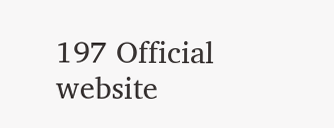197 Official website